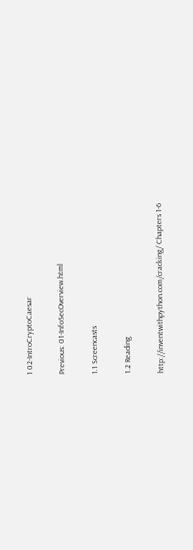1 02-IntroCryptoCaesar

Previous: 01-InfoSecOverview.html

1.1 Screencasts

1.2 Reading

http://inventwithpython.com/cracking/ Chapters 1-6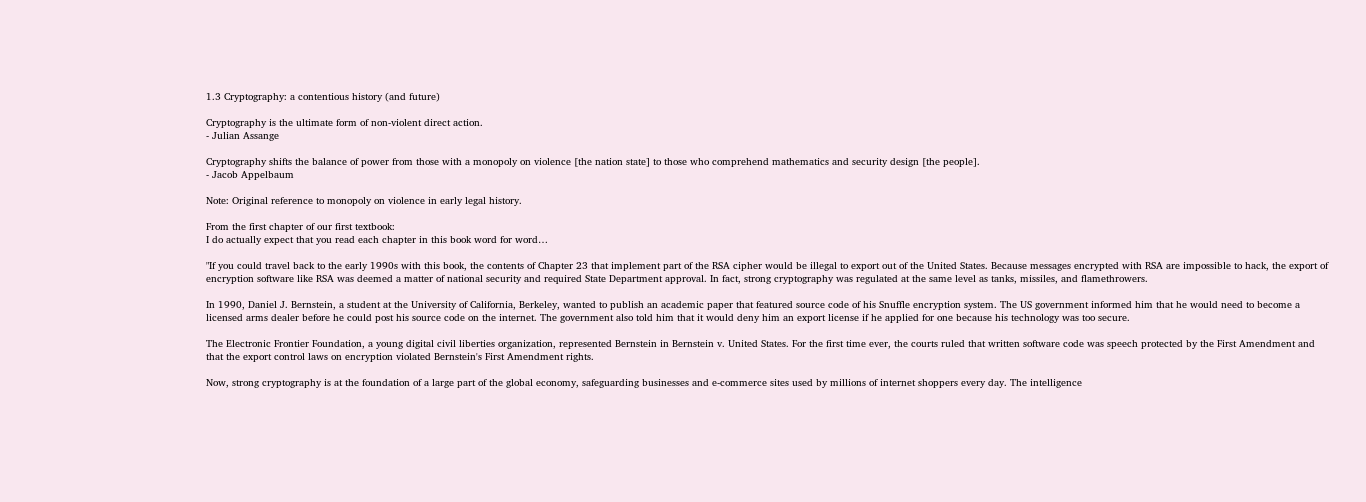1.3 Cryptography: a contentious history (and future)

Cryptography is the ultimate form of non-violent direct action.
- Julian Assange

Cryptography shifts the balance of power from those with a monopoly on violence [the nation state] to those who comprehend mathematics and security design [the people].
- Jacob Appelbaum

Note: Original reference to monopoly on violence in early legal history.

From the first chapter of our first textbook:
I do actually expect that you read each chapter in this book word for word…

"If you could travel back to the early 1990s with this book, the contents of Chapter 23 that implement part of the RSA cipher would be illegal to export out of the United States. Because messages encrypted with RSA are impossible to hack, the export of encryption software like RSA was deemed a matter of national security and required State Department approval. In fact, strong cryptography was regulated at the same level as tanks, missiles, and flamethrowers.

In 1990, Daniel J. Bernstein, a student at the University of California, Berkeley, wanted to publish an academic paper that featured source code of his Snuffle encryption system. The US government informed him that he would need to become a licensed arms dealer before he could post his source code on the internet. The government also told him that it would deny him an export license if he applied for one because his technology was too secure.

The Electronic Frontier Foundation, a young digital civil liberties organization, represented Bernstein in Bernstein v. United States. For the first time ever, the courts ruled that written software code was speech protected by the First Amendment and that the export control laws on encryption violated Bernstein's First Amendment rights.

Now, strong cryptography is at the foundation of a large part of the global economy, safeguarding businesses and e-commerce sites used by millions of internet shoppers every day. The intelligence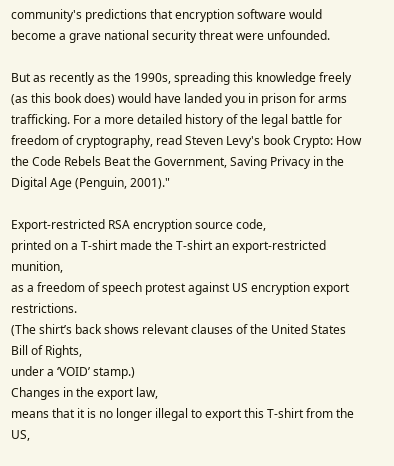community's predictions that encryption software would become a grave national security threat were unfounded.

But as recently as the 1990s, spreading this knowledge freely (as this book does) would have landed you in prison for arms trafficking. For a more detailed history of the legal battle for freedom of cryptography, read Steven Levy's book Crypto: How the Code Rebels Beat the Government, Saving Privacy in the Digital Age (Penguin, 2001)."

Export-restricted RSA encryption source code,
printed on a T-shirt made the T-shirt an export-restricted munition,
as a freedom of speech protest against US encryption export restrictions.
(The shirt’s back shows relevant clauses of the United States Bill of Rights,
under a ‘VOID’ stamp.)
Changes in the export law,
means that it is no longer illegal to export this T-shirt from the US,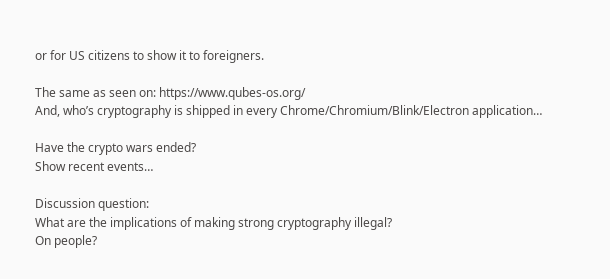or for US citizens to show it to foreigners.

The same as seen on: https://www.qubes-os.org/
And, who’s cryptography is shipped in every Chrome/Chromium/Blink/Electron application…

Have the crypto wars ended?
Show recent events…

Discussion question:
What are the implications of making strong cryptography illegal?
On people?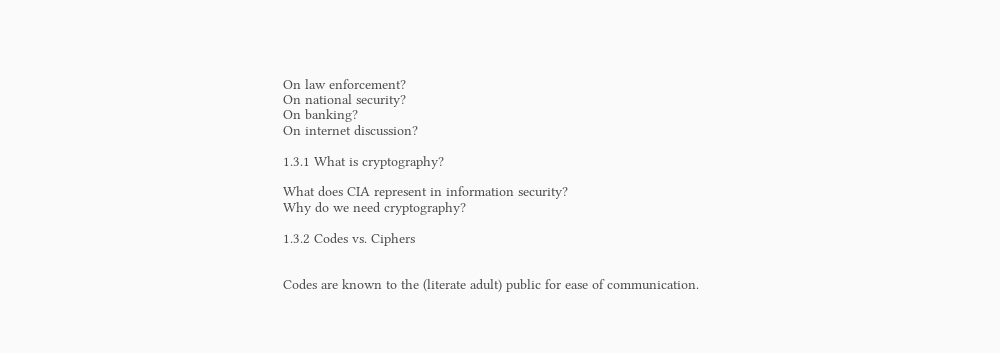On law enforcement?
On national security?
On banking?
On internet discussion?

1.3.1 What is cryptography?

What does CIA represent in information security?
Why do we need cryptography?

1.3.2 Codes vs. Ciphers


Codes are known to the (literate adult) public for ease of communication.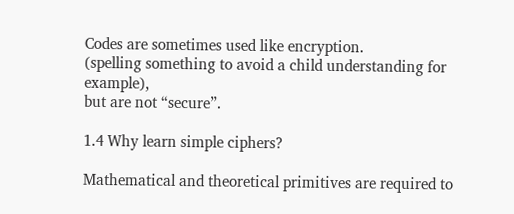Codes are sometimes used like encryption.
(spelling something to avoid a child understanding for example),
but are not “secure”.

1.4 Why learn simple ciphers?

Mathematical and theoretical primitives are required to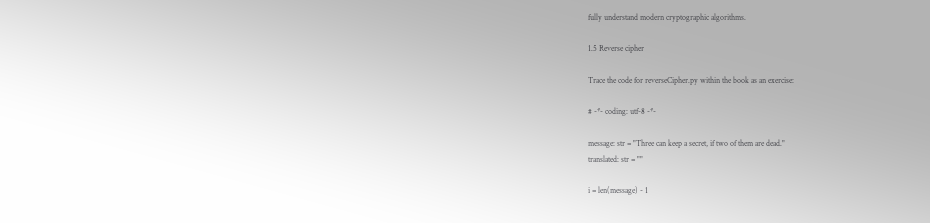fully understand modern cryptographic algorithms.

1.5 Reverse cipher

Trace the code for reverseCipher.py within the book as an exercise:

# -*- coding: utf-8 -*-

message: str = "Three can keep a secret, if two of them are dead."
translated: str = ""

i = len(message) - 1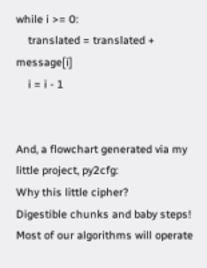while i >= 0:
    translated = translated + message[i]
    i = i - 1


And, a flowchart generated via my little project, py2cfg:
Why this little cipher?
Digestible chunks and baby steps!
Most of our algorithms will operate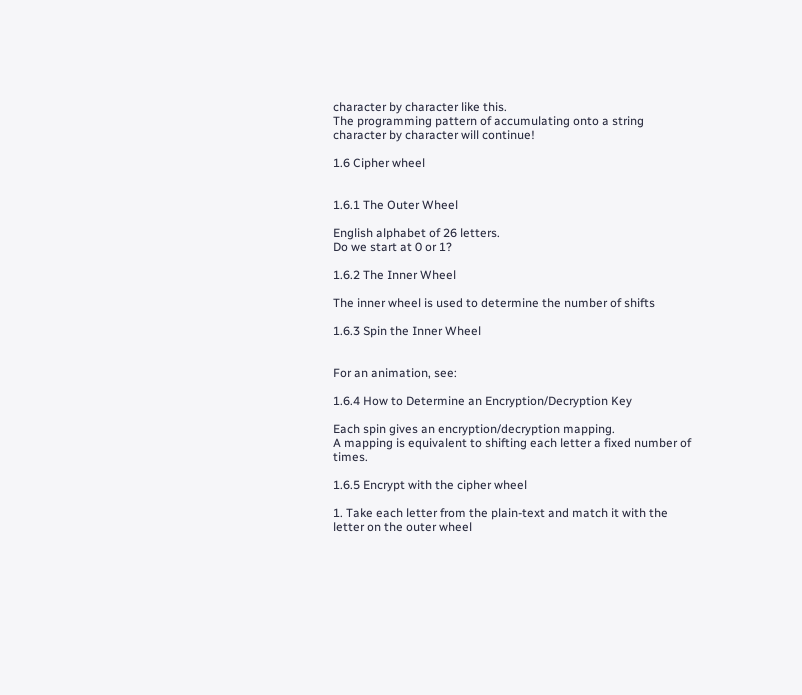character by character like this.
The programming pattern of accumulating onto a string character by character will continue!

1.6 Cipher wheel


1.6.1 The Outer Wheel

English alphabet of 26 letters.
Do we start at 0 or 1?

1.6.2 The Inner Wheel

The inner wheel is used to determine the number of shifts

1.6.3 Spin the Inner Wheel


For an animation, see:

1.6.4 How to Determine an Encryption/Decryption Key

Each spin gives an encryption/decryption mapping.
A mapping is equivalent to shifting each letter a fixed number of times.

1.6.5 Encrypt with the cipher wheel

1. Take each letter from the plain-text and match it with the letter on the outer wheel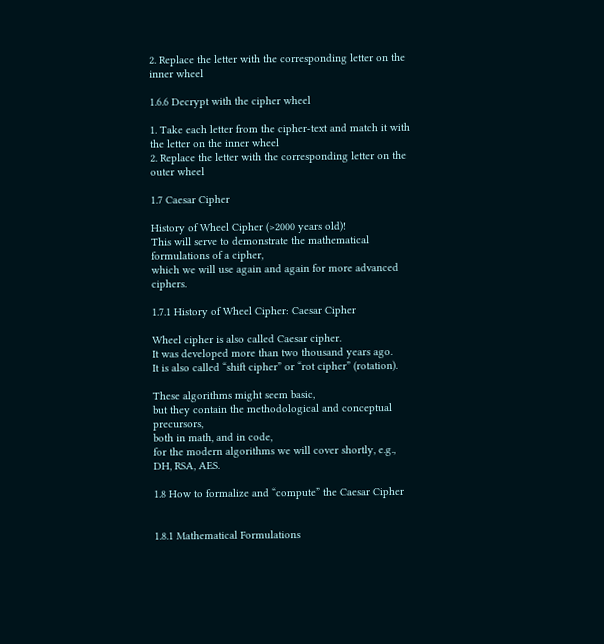2. Replace the letter with the corresponding letter on the inner wheel

1.6.6 Decrypt with the cipher wheel

1. Take each letter from the cipher-text and match it with the letter on the inner wheel
2. Replace the letter with the corresponding letter on the outer wheel

1.7 Caesar Cipher

History of Wheel Cipher (>2000 years old)!
This will serve to demonstrate the mathematical formulations of a cipher,
which we will use again and again for more advanced ciphers.

1.7.1 History of Wheel Cipher: Caesar Cipher

Wheel cipher is also called Caesar cipher.
It was developed more than two thousand years ago.
It is also called “shift cipher” or “rot cipher” (rotation).

These algorithms might seem basic,
but they contain the methodological and conceptual precursors,
both in math, and in code,
for the modern algorithms we will cover shortly, e.g., DH, RSA, AES.

1.8 How to formalize and “compute” the Caesar Cipher


1.8.1 Mathematical Formulations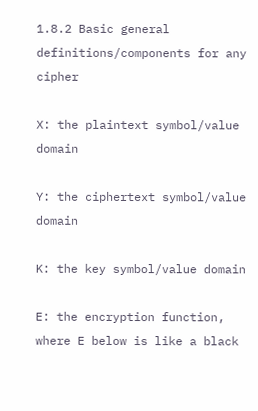1.8.2 Basic general definitions/components for any cipher

X: the plaintext symbol/value domain

Y: the ciphertext symbol/value domain

K: the key symbol/value domain

E: the encryption function,
where E below is like a black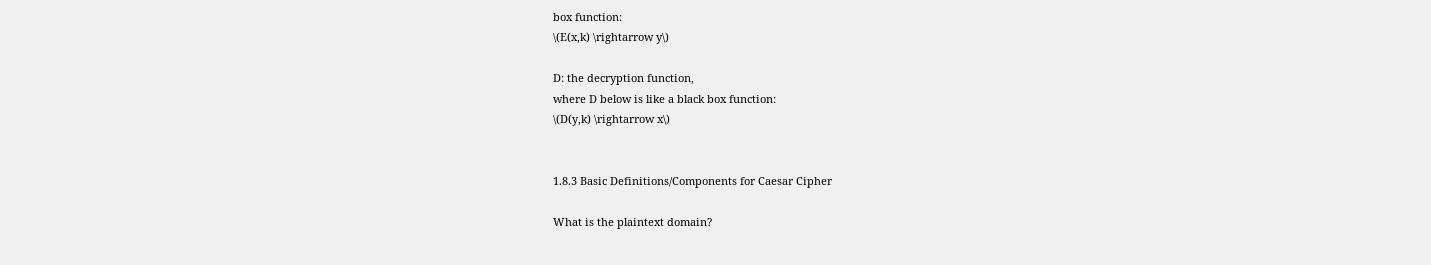box function:
\(E(x,k) \rightarrow y\)

D: the decryption function,
where D below is like a black box function:
\(D(y,k) \rightarrow x\)


1.8.3 Basic Definitions/Components for Caesar Cipher

What is the plaintext domain?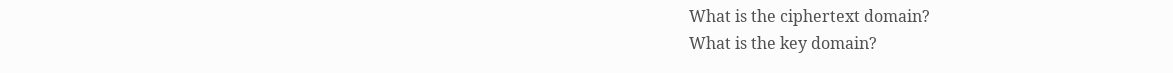What is the ciphertext domain?
What is the key domain?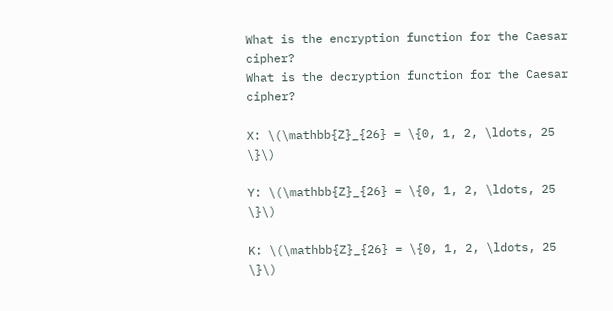What is the encryption function for the Caesar cipher?
What is the decryption function for the Caesar cipher?

X: \(\mathbb{Z}_{26} = \{0, 1, 2, \ldots, 25 \}\)

Y: \(\mathbb{Z}_{26} = \{0, 1, 2, \ldots, 25 \}\)

K: \(\mathbb{Z}_{26} = \{0, 1, 2, \ldots, 25 \}\)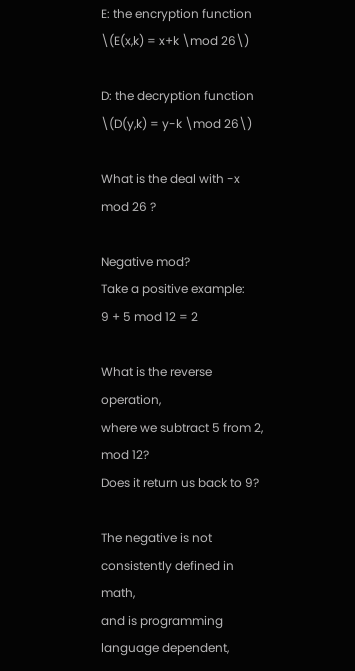E: the encryption function
\(E(x,k) = x+k \mod 26\)

D: the decryption function
\(D(y,k) = y-k \mod 26\)

What is the deal with -x mod 26 ?

Negative mod?
Take a positive example:
9 + 5 mod 12 = 2

What is the reverse operation,
where we subtract 5 from 2, mod 12?
Does it return us back to 9?

The negative is not consistently defined in math,
and is programming language dependent,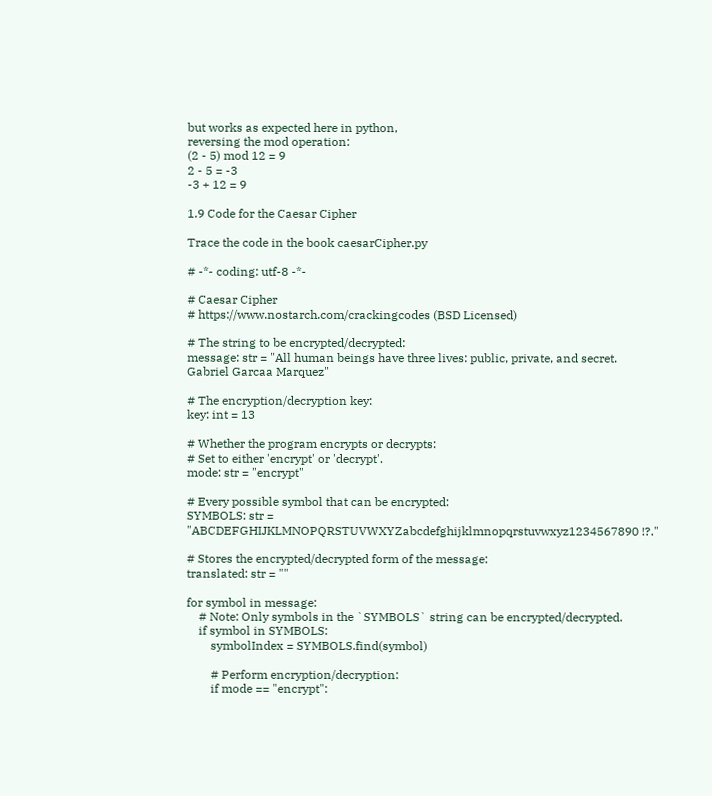but works as expected here in python,
reversing the mod operation:
(2 - 5) mod 12 = 9
2 - 5 = -3
-3 + 12 = 9

1.9 Code for the Caesar Cipher

Trace the code in the book caesarCipher.py

# -*- coding: utf-8 -*-

# Caesar Cipher
# https://www.nostarch.com/crackingcodes (BSD Licensed)

# The string to be encrypted/decrypted:
message: str = "All human beings have three lives: public, private, and secret. Gabriel Garcaa Marquez"

# The encryption/decryption key:
key: int = 13

# Whether the program encrypts or decrypts:
# Set to either 'encrypt' or 'decrypt'.
mode: str = "encrypt"

# Every possible symbol that can be encrypted:
SYMBOLS: str = "ABCDEFGHIJKLMNOPQRSTUVWXYZabcdefghijklmnopqrstuvwxyz1234567890 !?."

# Stores the encrypted/decrypted form of the message:
translated: str = ""

for symbol in message:
    # Note: Only symbols in the `SYMBOLS` string can be encrypted/decrypted.
    if symbol in SYMBOLS:
        symbolIndex = SYMBOLS.find(symbol)

        # Perform encryption/decryption:
        if mode == "encrypt":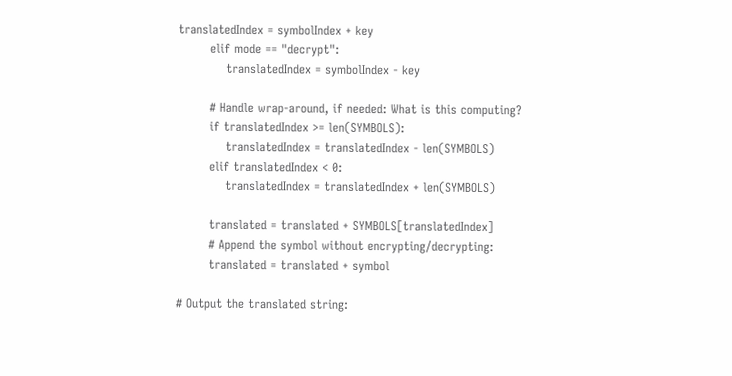translatedIndex = symbolIndex + key
        elif mode == "decrypt":
            translatedIndex = symbolIndex - key

        # Handle wrap-around, if needed: What is this computing?
        if translatedIndex >= len(SYMBOLS):
            translatedIndex = translatedIndex - len(SYMBOLS)
        elif translatedIndex < 0:
            translatedIndex = translatedIndex + len(SYMBOLS)

        translated = translated + SYMBOLS[translatedIndex]
        # Append the symbol without encrypting/decrypting:
        translated = translated + symbol

# Output the translated string: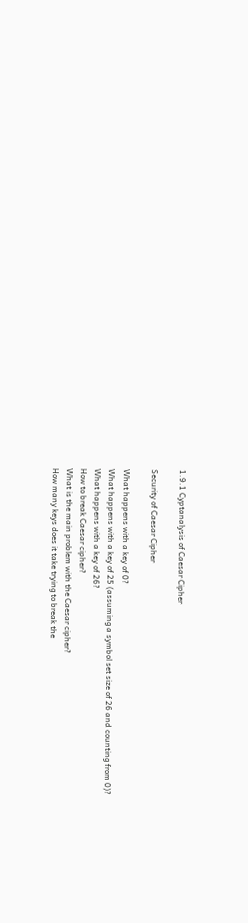1.9.1 Cyptanalysis of Caesar Cipher

Security of Caesar Cipher

What happens with a key of 0?
What happens with a key of 25 (assuming a symbol set size of 26 and counting from 0)?
What happens with a key of 26?
How to break Caesar cipher?
What is the main problem with the Caesar cipher?
How many keys does it take trying to break the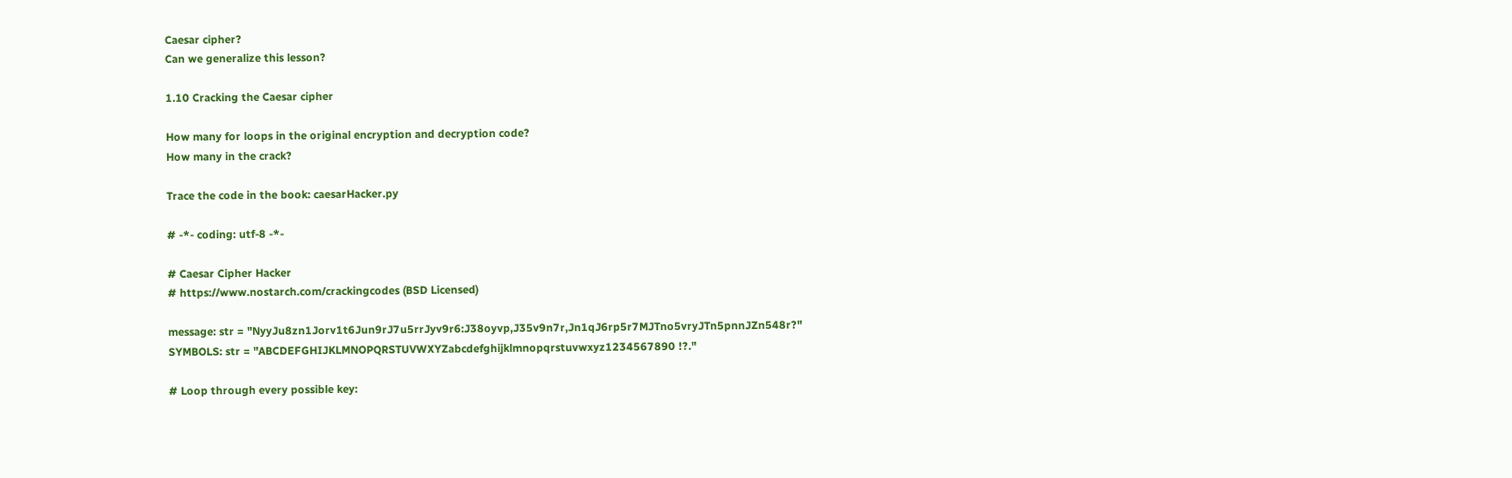Caesar cipher?
Can we generalize this lesson?

1.10 Cracking the Caesar cipher

How many for loops in the original encryption and decryption code?
How many in the crack?

Trace the code in the book: caesarHacker.py

# -*- coding: utf-8 -*-

# Caesar Cipher Hacker
# https://www.nostarch.com/crackingcodes (BSD Licensed)

message: str = "NyyJu8zn1Jorv1t6Jun9rJ7u5rrJyv9r6:J38oyvp,J35v9n7r,Jn1qJ6rp5r7MJTno5vryJTn5pnnJZn548r?"
SYMBOLS: str = "ABCDEFGHIJKLMNOPQRSTUVWXYZabcdefghijklmnopqrstuvwxyz1234567890 !?."

# Loop through every possible key: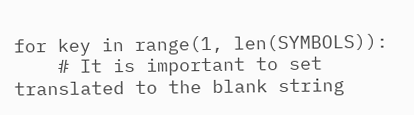for key in range(1, len(SYMBOLS)):
    # It is important to set translated to the blank string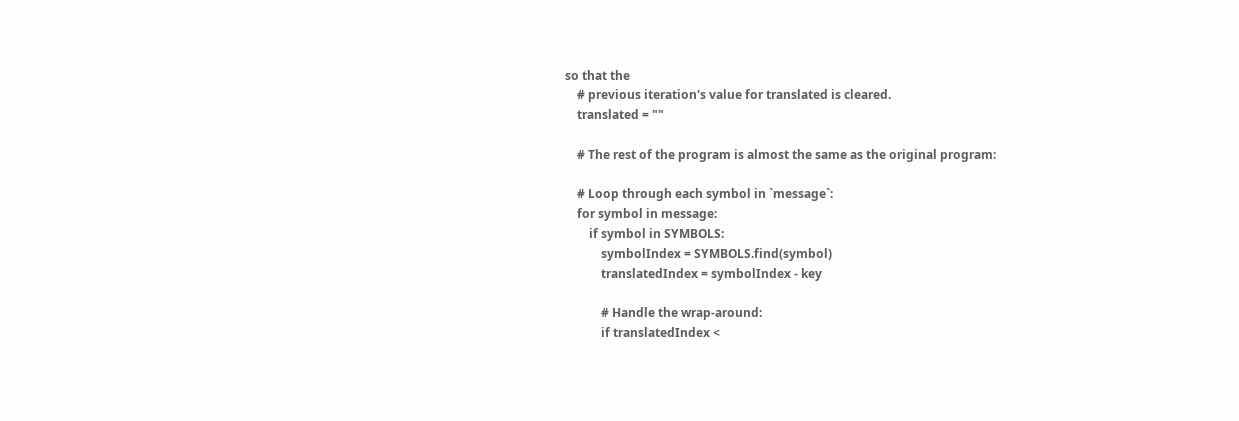so that the
    # previous iteration's value for translated is cleared.
    translated = ""

    # The rest of the program is almost the same as the original program:

    # Loop through each symbol in `message`:
    for symbol in message:
        if symbol in SYMBOLS:
            symbolIndex = SYMBOLS.find(symbol)
            translatedIndex = symbolIndex - key

            # Handle the wrap-around:
            if translatedIndex <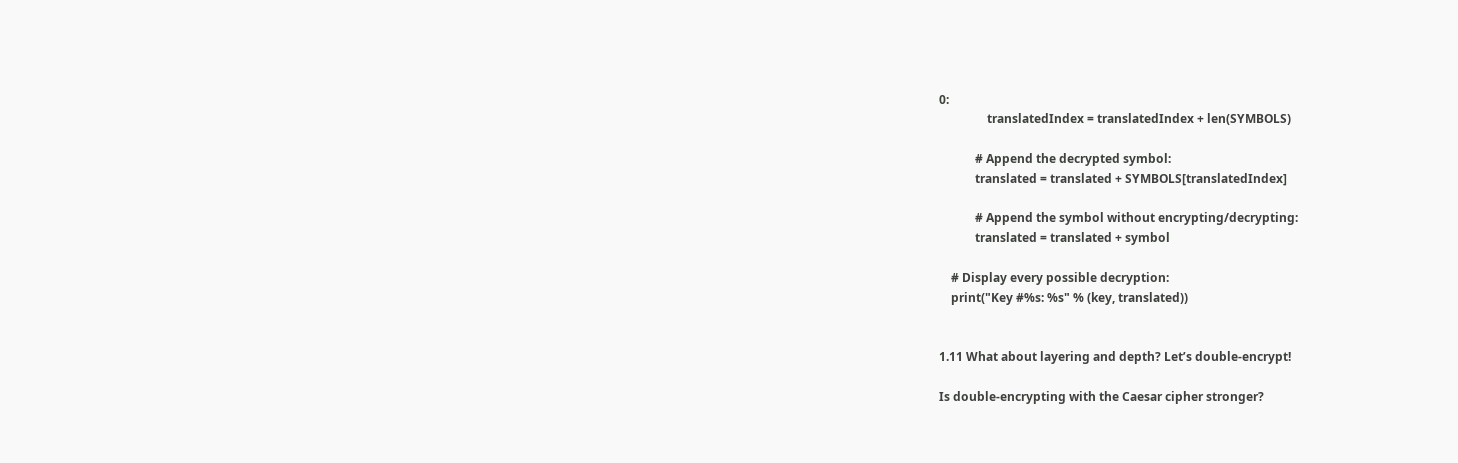0:
                translatedIndex = translatedIndex + len(SYMBOLS)

            # Append the decrypted symbol:
            translated = translated + SYMBOLS[translatedIndex]

            # Append the symbol without encrypting/decrypting:
            translated = translated + symbol

    # Display every possible decryption:
    print("Key #%s: %s" % (key, translated))


1.11 What about layering and depth? Let’s double-encrypt!

Is double-encrypting with the Caesar cipher stronger?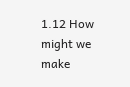1.12 How might we make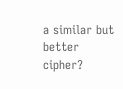a similar but better cipher?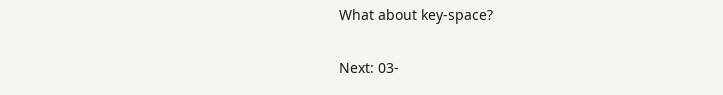What about key-space?

Next: 03-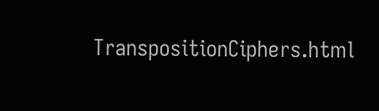TranspositionCiphers.html